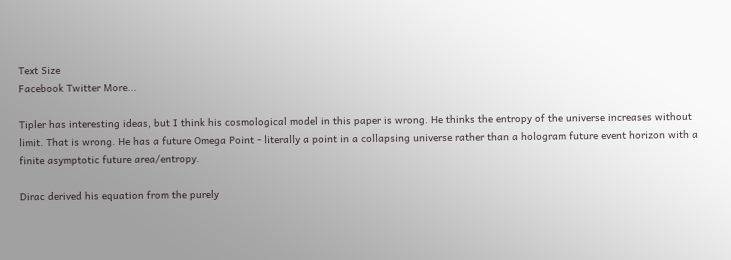Text Size
Facebook Twitter More...

Tipler has interesting ideas, but I think his cosmological model in this paper is wrong. He thinks the entropy of the universe increases without limit. That is wrong. He has a future Omega Point - literally a point in a collapsing universe rather than a hologram future event horizon with a finite asymptotic future area/entropy.

Dirac derived his equation from the purely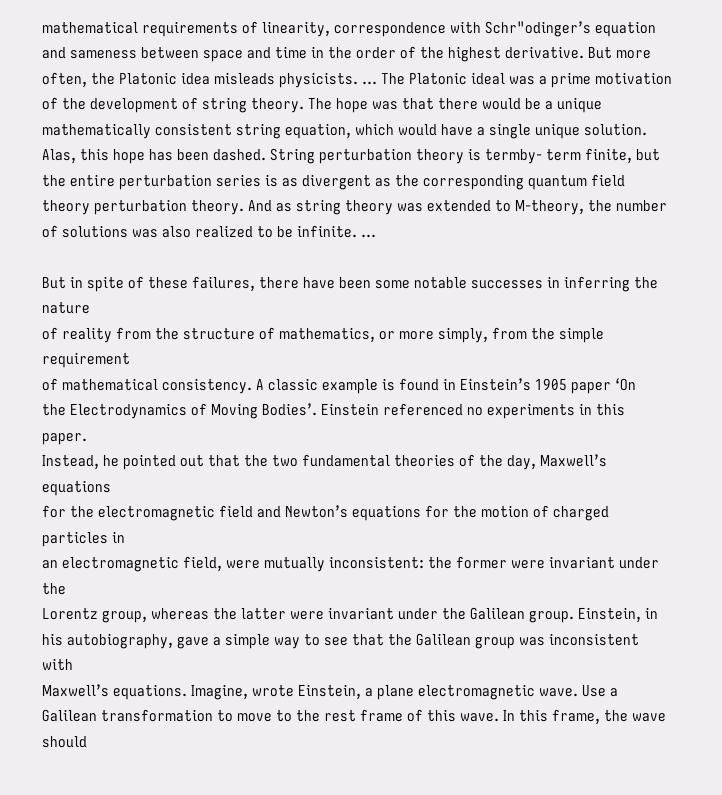mathematical requirements of linearity, correspondence with Schr"odinger’s equation and sameness between space and time in the order of the highest derivative. But more often, the Platonic idea misleads physicists. ... The Platonic ideal was a prime motivation of the development of string theory. The hope was that there would be a unique mathematically consistent string equation, which would have a single unique solution. Alas, this hope has been dashed. String perturbation theory is termby- term finite, but the entire perturbation series is as divergent as the corresponding quantum field theory perturbation theory. And as string theory was extended to M-theory, the number of solutions was also realized to be infinite. ...

But in spite of these failures, there have been some notable successes in inferring the nature
of reality from the structure of mathematics, or more simply, from the simple requirement
of mathematical consistency. A classic example is found in Einstein’s 1905 paper ‘On
the Electrodynamics of Moving Bodies’. Einstein referenced no experiments in this paper.
Instead, he pointed out that the two fundamental theories of the day, Maxwell’s equations
for the electromagnetic field and Newton’s equations for the motion of charged particles in
an electromagnetic field, were mutually inconsistent: the former were invariant under the
Lorentz group, whereas the latter were invariant under the Galilean group. Einstein, in
his autobiography, gave a simple way to see that the Galilean group was inconsistent with
Maxwell’s equations. Imagine, wrote Einstein, a plane electromagnetic wave. Use a Galilean transformation to move to the rest frame of this wave. In this frame, the wave should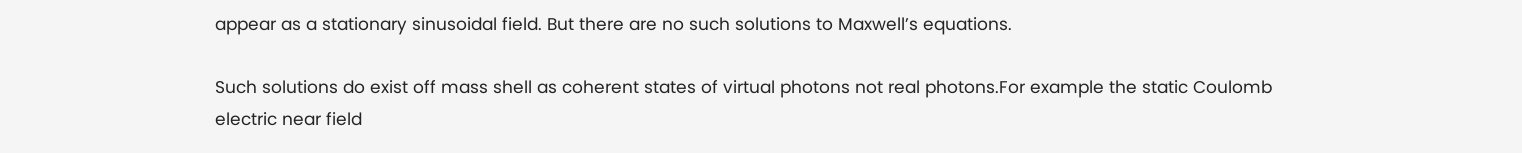appear as a stationary sinusoidal field. But there are no such solutions to Maxwell’s equations.

Such solutions do exist off mass shell as coherent states of virtual photons not real photons.For example the static Coulomb electric near field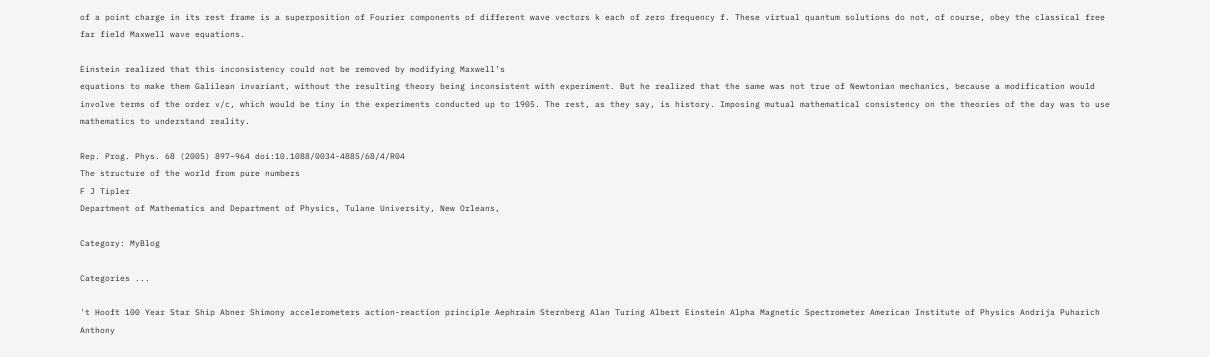of a point charge in its rest frame is a superposition of Fourier components of different wave vectors k each of zero frequency f. These virtual quantum solutions do not, of course, obey the classical free far field Maxwell wave equations.

Einstein realized that this inconsistency could not be removed by modifying Maxwell’s
equations to make them Galilean invariant, without the resulting theory being inconsistent with experiment. But he realized that the same was not true of Newtonian mechanics, because a modification would involve terms of the order v/c, which would be tiny in the experiments conducted up to 1905. The rest, as they say, is history. Imposing mutual mathematical consistency on the theories of the day was to use mathematics to understand reality.

Rep. Prog. Phys. 68 (2005) 897–964 doi:10.1088/0034-4885/68/4/R04
The structure of the world from pure numbers
F J Tipler
Department of Mathematics and Department of Physics, Tulane University, New Orleans,

Category: MyBlog

Categories ...

't Hooft 100 Year Star Ship Abner Shimony accelerometers action-reaction principle Aephraim Sternberg Alan Turing Albert Einstein Alpha Magnetic Spectrometer American Institute of Physics Andrija Puharich Anthony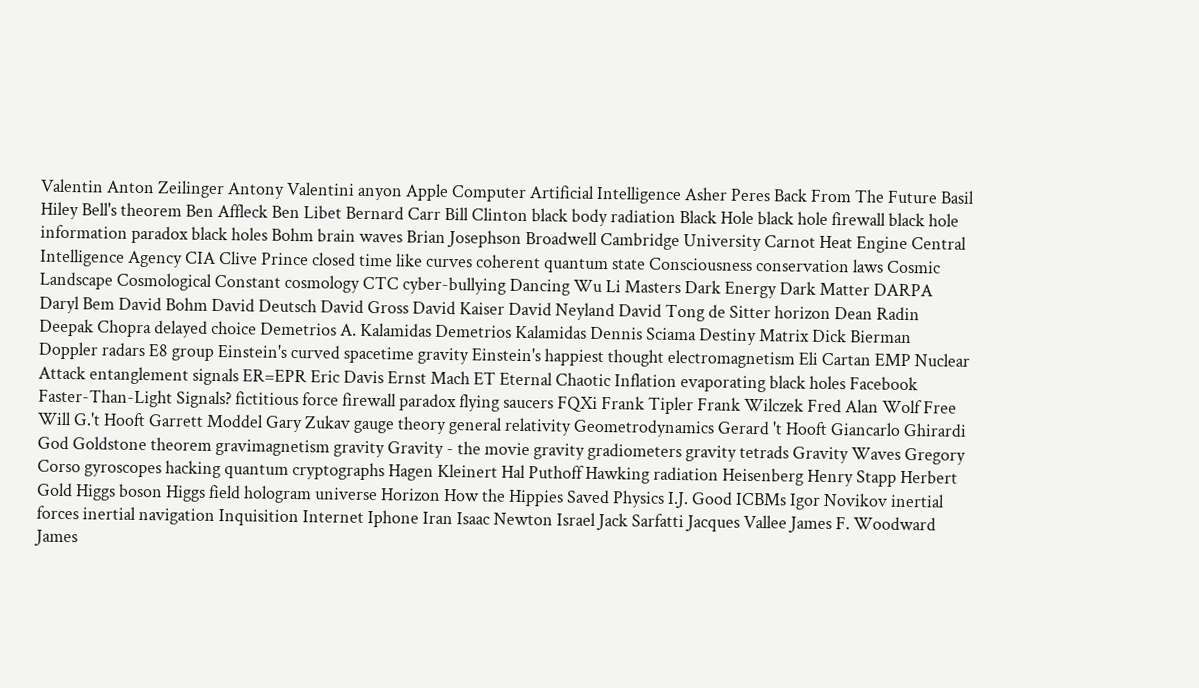Valentin Anton Zeilinger Antony Valentini anyon Apple Computer Artificial Intelligence Asher Peres Back From The Future Basil Hiley Bell's theorem Ben Affleck Ben Libet Bernard Carr Bill Clinton black body radiation Black Hole black hole firewall black hole information paradox black holes Bohm brain waves Brian Josephson Broadwell Cambridge University Carnot Heat Engine Central Intelligence Agency CIA Clive Prince closed time like curves coherent quantum state Consciousness conservation laws Cosmic Landscape Cosmological Constant cosmology CTC cyber-bullying Dancing Wu Li Masters Dark Energy Dark Matter DARPA Daryl Bem David Bohm David Deutsch David Gross David Kaiser David Neyland David Tong de Sitter horizon Dean Radin Deepak Chopra delayed choice Demetrios A. Kalamidas Demetrios Kalamidas Dennis Sciama Destiny Matrix Dick Bierman Doppler radars E8 group Einstein's curved spacetime gravity Einstein's happiest thought electromagnetism Eli Cartan EMP Nuclear Attack entanglement signals ER=EPR Eric Davis Ernst Mach ET Eternal Chaotic Inflation evaporating black holes Facebook Faster-Than-Light Signals? fictitious force firewall paradox flying saucers FQXi Frank Tipler Frank Wilczek Fred Alan Wolf Free Will G.'t Hooft Garrett Moddel Gary Zukav gauge theory general relativity Geometrodynamics Gerard 't Hooft Giancarlo Ghirardi God Goldstone theorem gravimagnetism gravity Gravity - the movie gravity gradiometers gravity tetrads Gravity Waves Gregory Corso gyroscopes hacking quantum cryptographs Hagen Kleinert Hal Puthoff Hawking radiation Heisenberg Henry Stapp Herbert Gold Higgs boson Higgs field hologram universe Horizon How the Hippies Saved Physics I.J. Good ICBMs Igor Novikov inertial forces inertial navigation Inquisition Internet Iphone Iran Isaac Newton Israel Jack Sarfatti Jacques Vallee James F. Woodward James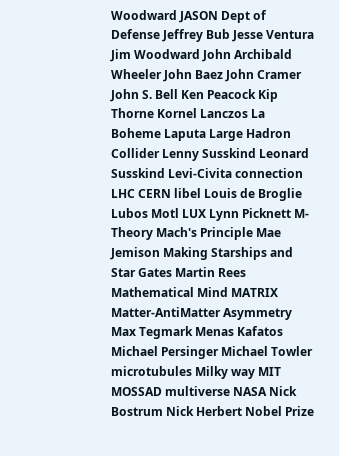Woodward JASON Dept of Defense Jeffrey Bub Jesse Ventura Jim Woodward John Archibald Wheeler John Baez John Cramer John S. Bell Ken Peacock Kip Thorne Kornel Lanczos La Boheme Laputa Large Hadron Collider Lenny Susskind Leonard Susskind Levi-Civita connection LHC CERN libel Louis de Broglie Lubos Motl LUX Lynn Picknett M-Theory Mach's Principle Mae Jemison Making Starships and Star Gates Martin Rees Mathematical Mind MATRIX Matter-AntiMatter Asymmetry Max Tegmark Menas Kafatos Michael Persinger Michael Towler microtubules Milky way MIT MOSSAD multiverse NASA Nick Bostrum Nick Herbert Nobel Prize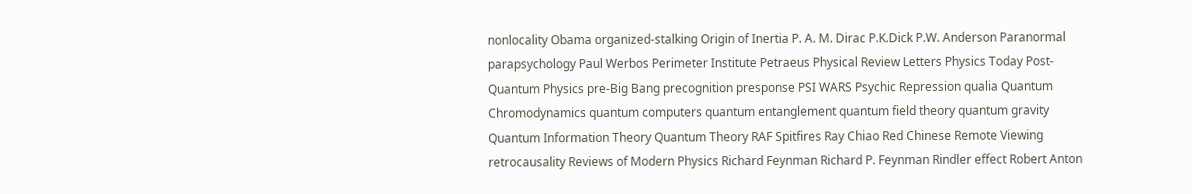nonlocality Obama organized-stalking Origin of Inertia P. A. M. Dirac P.K.Dick P.W. Anderson Paranormal parapsychology Paul Werbos Perimeter Institute Petraeus Physical Review Letters Physics Today Post-Quantum Physics pre-Big Bang precognition presponse PSI WARS Psychic Repression qualia Quantum Chromodynamics quantum computers quantum entanglement quantum field theory quantum gravity Quantum Information Theory Quantum Theory RAF Spitfires Ray Chiao Red Chinese Remote Viewing retrocausality Reviews of Modern Physics Richard Feynman Richard P. Feynman Rindler effect Robert Anton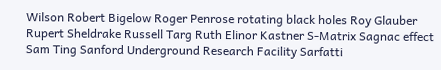Wilson Robert Bigelow Roger Penrose rotating black holes Roy Glauber Rupert Sheldrake Russell Targ Ruth Elinor Kastner S-Matrix Sagnac effect Sam Ting Sanford Underground Research Facility Sarfatti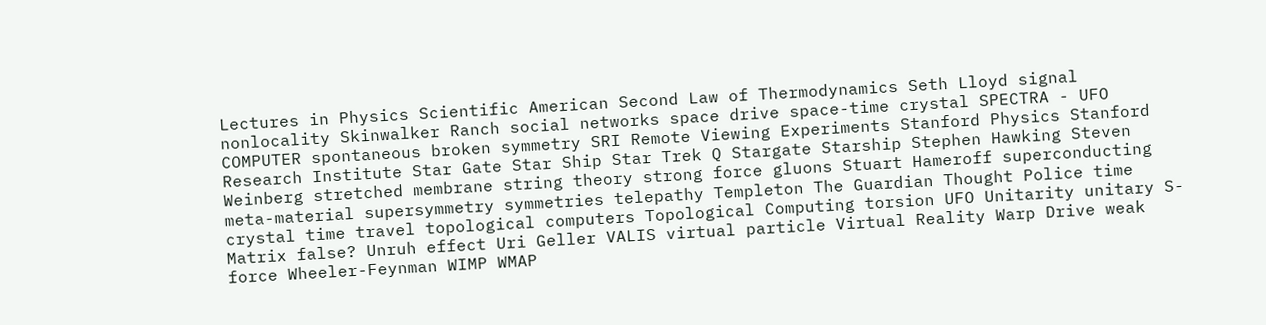Lectures in Physics Scientific American Second Law of Thermodynamics Seth Lloyd signal nonlocality Skinwalker Ranch social networks space drive space-time crystal SPECTRA - UFO COMPUTER spontaneous broken symmetry SRI Remote Viewing Experiments Stanford Physics Stanford Research Institute Star Gate Star Ship Star Trek Q Stargate Starship Stephen Hawking Steven Weinberg stretched membrane string theory strong force gluons Stuart Hameroff superconducting meta-material supersymmetry symmetries telepathy Templeton The Guardian Thought Police time crystal time travel topological computers Topological Computing torsion UFO Unitarity unitary S-Matrix false? Unruh effect Uri Geller VALIS virtual particle Virtual Reality Warp Drive weak force Wheeler-Feynman WIMP WMAP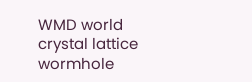WMD world crystal lattice wormhole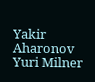Yakir Aharonov Yuri Milner